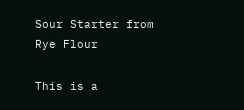Sour Starter from Rye Flour

This is a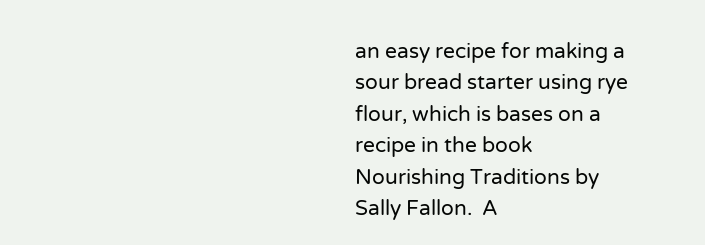an easy recipe for making a sour bread starter using rye flour, which is bases on a recipe in the book Nourishing Traditions by Sally Fallon.  A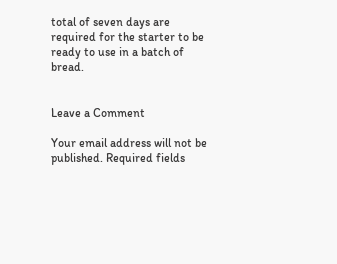total of seven days are required for the starter to be ready to use in a batch of bread.


Leave a Comment

Your email address will not be published. Required fields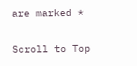are marked *

Scroll to Top